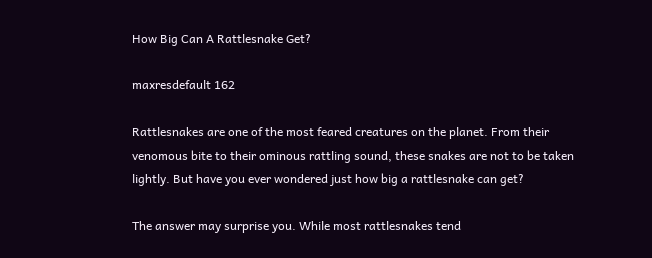How Big Can A Rattlesnake Get?

maxresdefault 162

Rattlesnakes are one of the most feared creatures on the planet. From their venomous bite to their ominous rattling sound, these snakes are not to be taken lightly. But have you ever wondered just how big a rattlesnake can get?

The answer may surprise you. While most rattlesnakes tend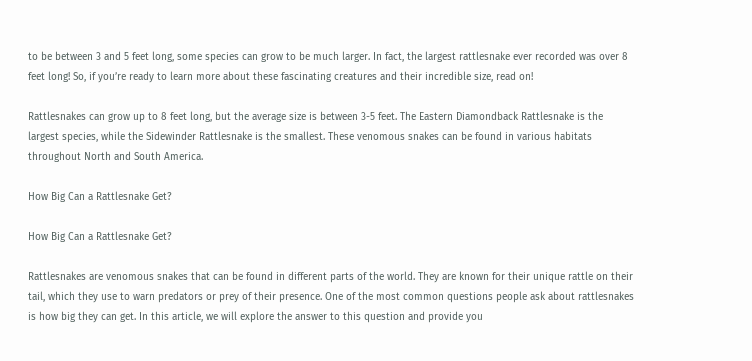to be between 3 and 5 feet long, some species can grow to be much larger. In fact, the largest rattlesnake ever recorded was over 8 feet long! So, if you’re ready to learn more about these fascinating creatures and their incredible size, read on!

Rattlesnakes can grow up to 8 feet long, but the average size is between 3-5 feet. The Eastern Diamondback Rattlesnake is the largest species, while the Sidewinder Rattlesnake is the smallest. These venomous snakes can be found in various habitats throughout North and South America.

How Big Can a Rattlesnake Get?

How Big Can a Rattlesnake Get?

Rattlesnakes are venomous snakes that can be found in different parts of the world. They are known for their unique rattle on their tail, which they use to warn predators or prey of their presence. One of the most common questions people ask about rattlesnakes is how big they can get. In this article, we will explore the answer to this question and provide you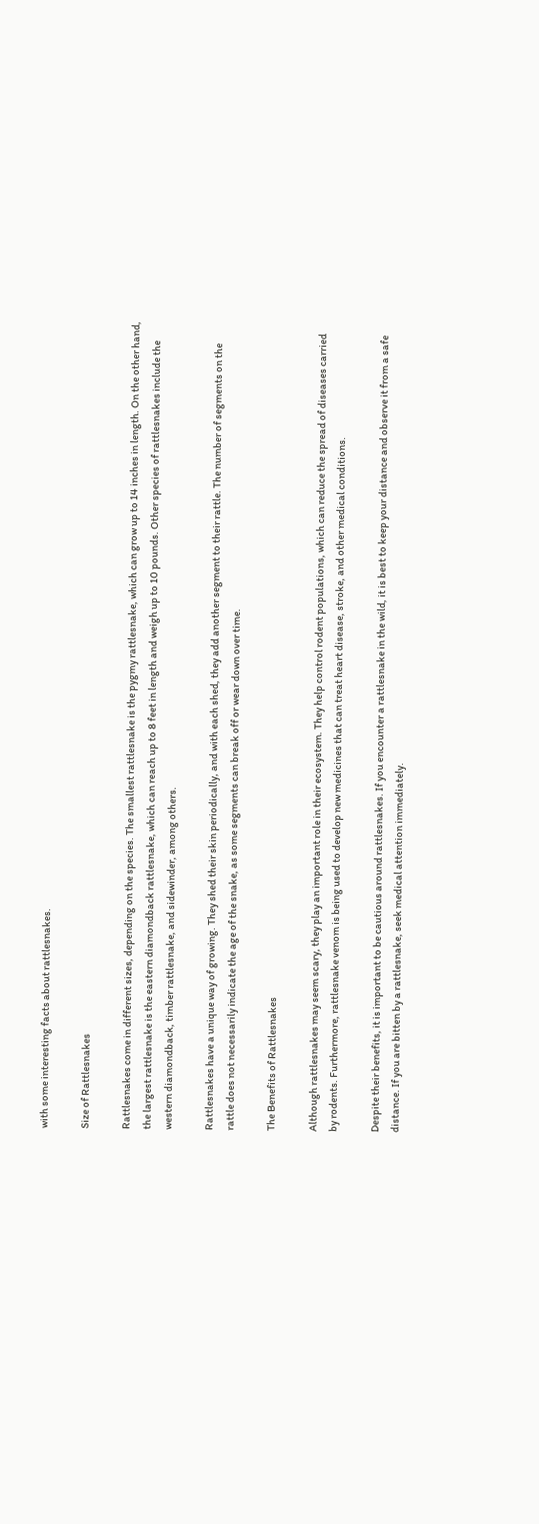with some interesting facts about rattlesnakes.

Size of Rattlesnakes

Rattlesnakes come in different sizes, depending on the species. The smallest rattlesnake is the pygmy rattlesnake, which can grow up to 14 inches in length. On the other hand, the largest rattlesnake is the eastern diamondback rattlesnake, which can reach up to 8 feet in length and weigh up to 10 pounds. Other species of rattlesnakes include the western diamondback, timber rattlesnake, and sidewinder, among others.

Rattlesnakes have a unique way of growing. They shed their skin periodically, and with each shed, they add another segment to their rattle. The number of segments on the rattle does not necessarily indicate the age of the snake, as some segments can break off or wear down over time.

The Benefits of Rattlesnakes

Although rattlesnakes may seem scary, they play an important role in their ecosystem. They help control rodent populations, which can reduce the spread of diseases carried by rodents. Furthermore, rattlesnake venom is being used to develop new medicines that can treat heart disease, stroke, and other medical conditions.

Despite their benefits, it is important to be cautious around rattlesnakes. If you encounter a rattlesnake in the wild, it is best to keep your distance and observe it from a safe distance. If you are bitten by a rattlesnake, seek medical attention immediately.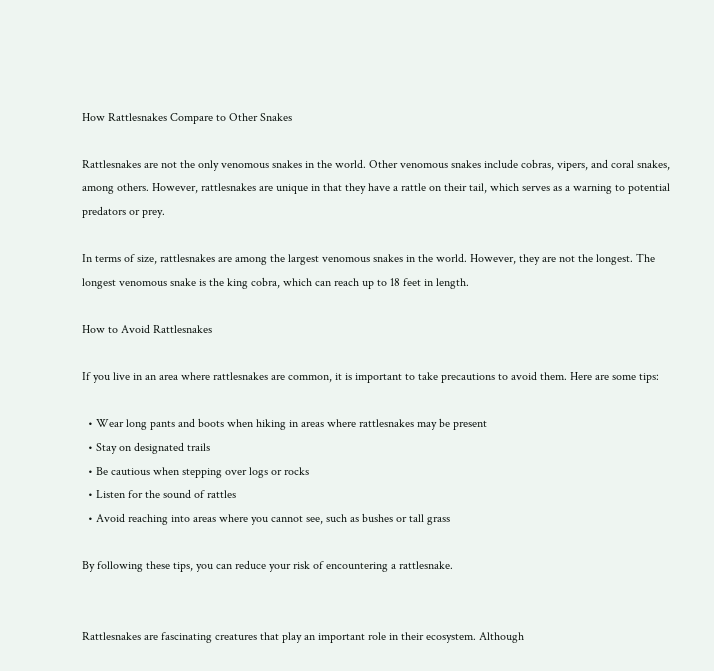How Rattlesnakes Compare to Other Snakes

Rattlesnakes are not the only venomous snakes in the world. Other venomous snakes include cobras, vipers, and coral snakes, among others. However, rattlesnakes are unique in that they have a rattle on their tail, which serves as a warning to potential predators or prey.

In terms of size, rattlesnakes are among the largest venomous snakes in the world. However, they are not the longest. The longest venomous snake is the king cobra, which can reach up to 18 feet in length.

How to Avoid Rattlesnakes

If you live in an area where rattlesnakes are common, it is important to take precautions to avoid them. Here are some tips:

  • Wear long pants and boots when hiking in areas where rattlesnakes may be present
  • Stay on designated trails
  • Be cautious when stepping over logs or rocks
  • Listen for the sound of rattles
  • Avoid reaching into areas where you cannot see, such as bushes or tall grass

By following these tips, you can reduce your risk of encountering a rattlesnake.


Rattlesnakes are fascinating creatures that play an important role in their ecosystem. Although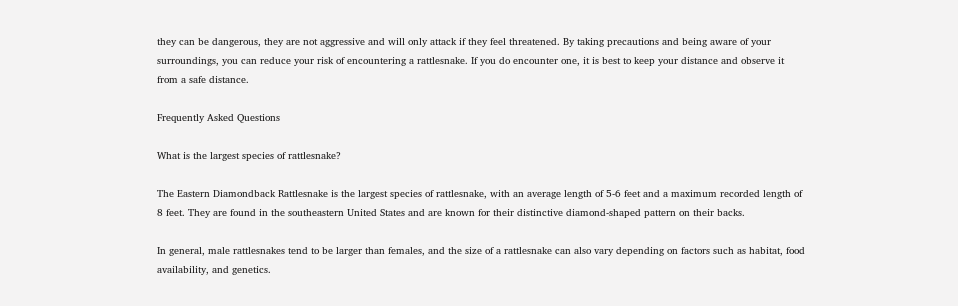they can be dangerous, they are not aggressive and will only attack if they feel threatened. By taking precautions and being aware of your surroundings, you can reduce your risk of encountering a rattlesnake. If you do encounter one, it is best to keep your distance and observe it from a safe distance.

Frequently Asked Questions

What is the largest species of rattlesnake?

The Eastern Diamondback Rattlesnake is the largest species of rattlesnake, with an average length of 5-6 feet and a maximum recorded length of 8 feet. They are found in the southeastern United States and are known for their distinctive diamond-shaped pattern on their backs.

In general, male rattlesnakes tend to be larger than females, and the size of a rattlesnake can also vary depending on factors such as habitat, food availability, and genetics.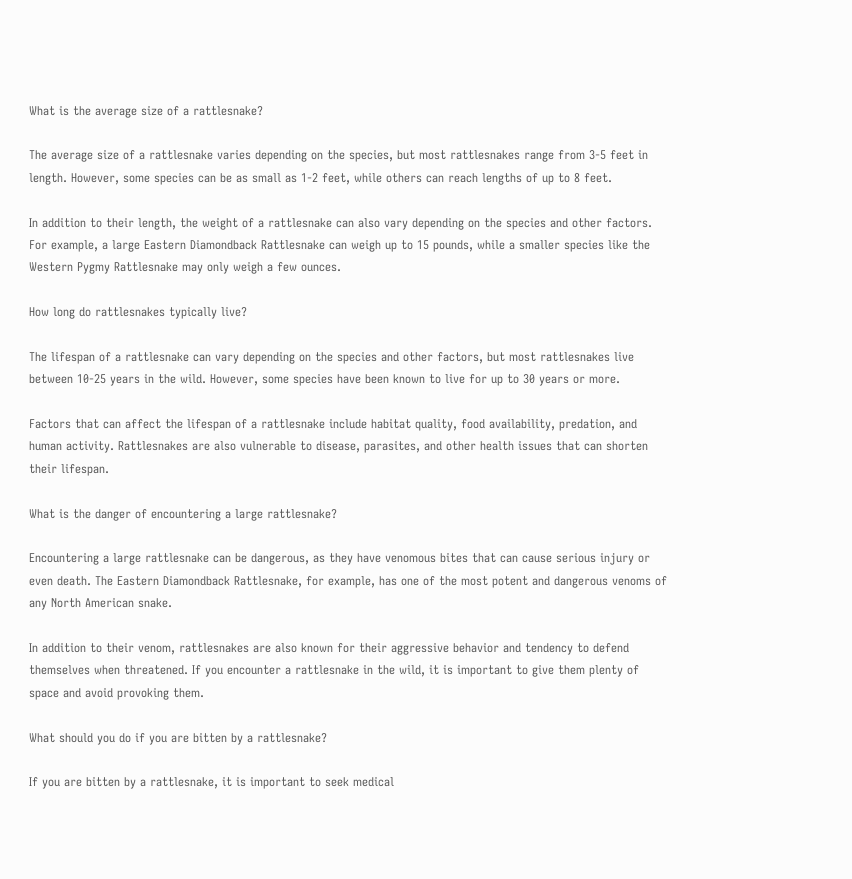What is the average size of a rattlesnake?

The average size of a rattlesnake varies depending on the species, but most rattlesnakes range from 3-5 feet in length. However, some species can be as small as 1-2 feet, while others can reach lengths of up to 8 feet.

In addition to their length, the weight of a rattlesnake can also vary depending on the species and other factors. For example, a large Eastern Diamondback Rattlesnake can weigh up to 15 pounds, while a smaller species like the Western Pygmy Rattlesnake may only weigh a few ounces.

How long do rattlesnakes typically live?

The lifespan of a rattlesnake can vary depending on the species and other factors, but most rattlesnakes live between 10-25 years in the wild. However, some species have been known to live for up to 30 years or more.

Factors that can affect the lifespan of a rattlesnake include habitat quality, food availability, predation, and human activity. Rattlesnakes are also vulnerable to disease, parasites, and other health issues that can shorten their lifespan.

What is the danger of encountering a large rattlesnake?

Encountering a large rattlesnake can be dangerous, as they have venomous bites that can cause serious injury or even death. The Eastern Diamondback Rattlesnake, for example, has one of the most potent and dangerous venoms of any North American snake.

In addition to their venom, rattlesnakes are also known for their aggressive behavior and tendency to defend themselves when threatened. If you encounter a rattlesnake in the wild, it is important to give them plenty of space and avoid provoking them.

What should you do if you are bitten by a rattlesnake?

If you are bitten by a rattlesnake, it is important to seek medical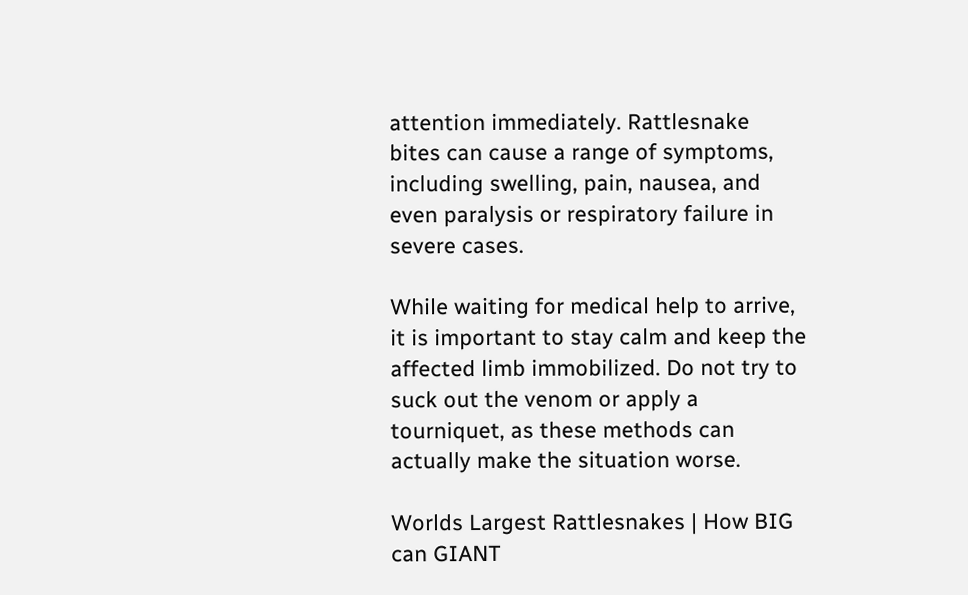attention immediately. Rattlesnake bites can cause a range of symptoms, including swelling, pain, nausea, and even paralysis or respiratory failure in severe cases.

While waiting for medical help to arrive, it is important to stay calm and keep the affected limb immobilized. Do not try to suck out the venom or apply a tourniquet, as these methods can actually make the situation worse.

Worlds Largest Rattlesnakes | How BIG can GIANT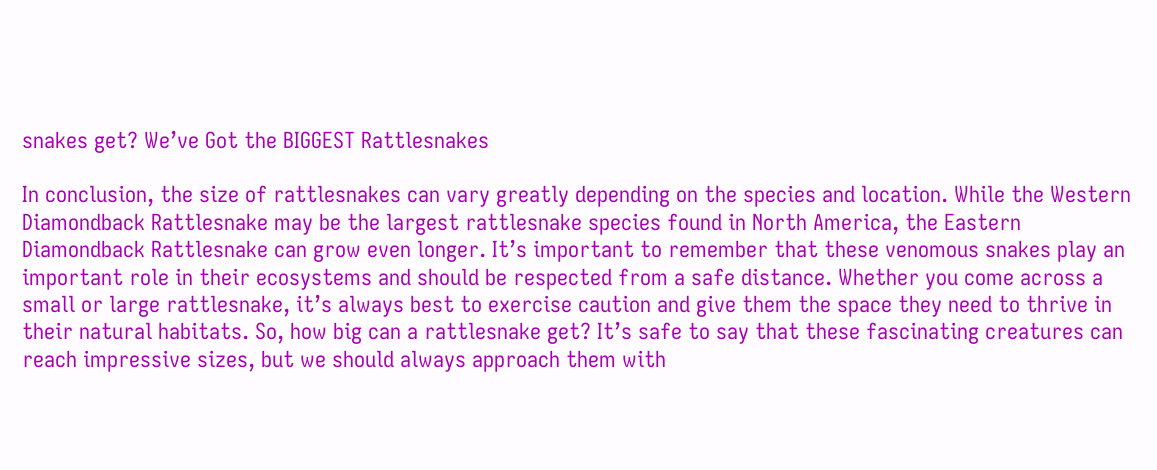snakes get? We’ve Got the BIGGEST Rattlesnakes

In conclusion, the size of rattlesnakes can vary greatly depending on the species and location. While the Western Diamondback Rattlesnake may be the largest rattlesnake species found in North America, the Eastern Diamondback Rattlesnake can grow even longer. It’s important to remember that these venomous snakes play an important role in their ecosystems and should be respected from a safe distance. Whether you come across a small or large rattlesnake, it’s always best to exercise caution and give them the space they need to thrive in their natural habitats. So, how big can a rattlesnake get? It’s safe to say that these fascinating creatures can reach impressive sizes, but we should always approach them with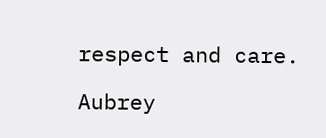respect and care.

Aubrey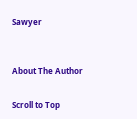Sawyer


About The Author

Scroll to Top